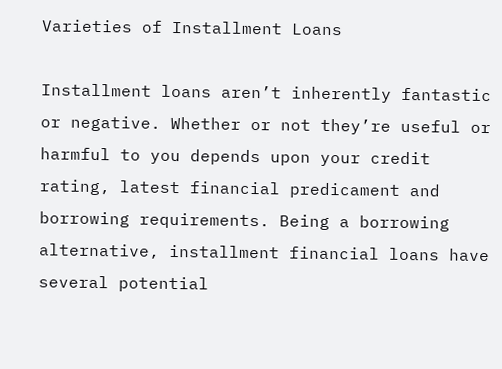Varieties of Installment Loans

Installment loans aren’t inherently fantastic or negative. Whether or not they’re useful or harmful to you depends upon your credit rating, latest financial predicament and borrowing requirements. Being a borrowing alternative, installment financial loans have several potential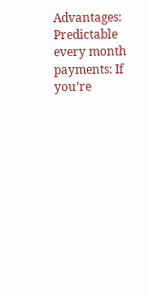Advantages: Predictable every month payments: If you’re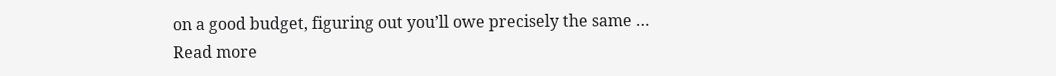on a good budget, figuring out you’ll owe precisely the same … Read more